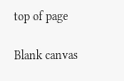top of page

Blank canvas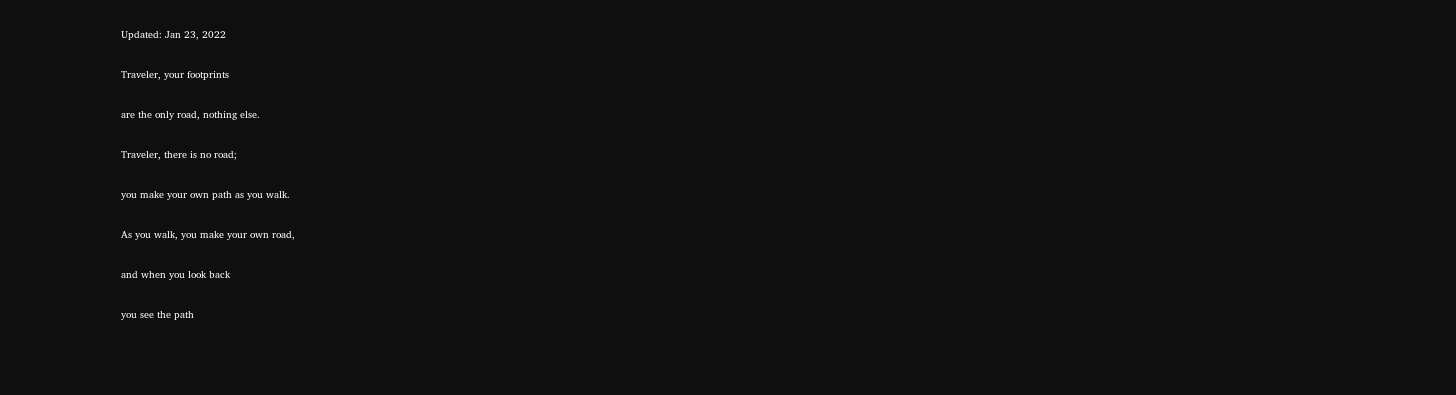Updated: Jan 23, 2022

Traveler, your footprints

are the only road, nothing else.

Traveler, there is no road;

you make your own path as you walk.

As you walk, you make your own road,

and when you look back

you see the path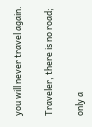you will never travel again.

Traveler, there is no road;

only a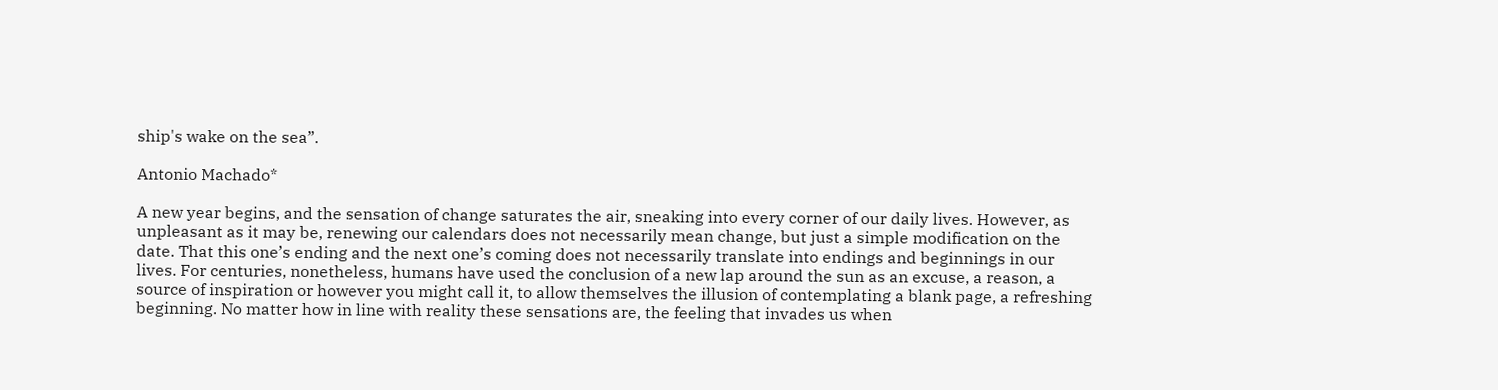ship's wake on the sea”.

Antonio Machado*

A new year begins, and the sensation of change saturates the air, sneaking into every corner of our daily lives. However, as unpleasant as it may be, renewing our calendars does not necessarily mean change, but just a simple modification on the date. That this one’s ending and the next one’s coming does not necessarily translate into endings and beginnings in our lives. For centuries, nonetheless, humans have used the conclusion of a new lap around the sun as an excuse, a reason, a source of inspiration or however you might call it, to allow themselves the illusion of contemplating a blank page, a refreshing beginning. No matter how in line with reality these sensations are, the feeling that invades us when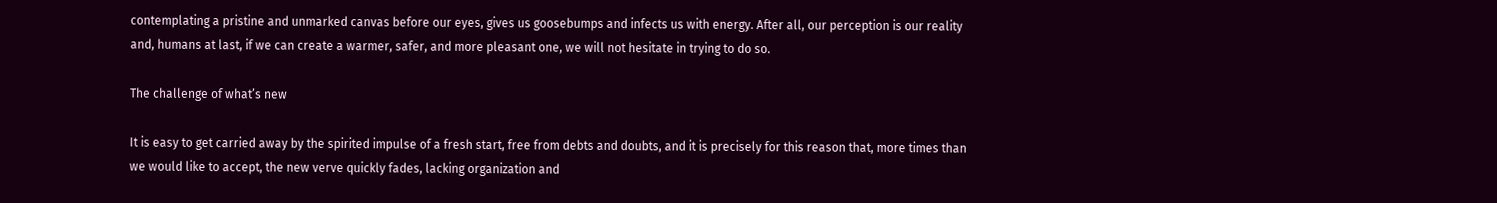contemplating a pristine and unmarked canvas before our eyes, gives us goosebumps and infects us with energy. After all, our perception is our reality and, humans at last, if we can create a warmer, safer, and more pleasant one, we will not hesitate in trying to do so.

The challenge of what’s new

It is easy to get carried away by the spirited impulse of a fresh start, free from debts and doubts, and it is precisely for this reason that, more times than we would like to accept, the new verve quickly fades, lacking organization and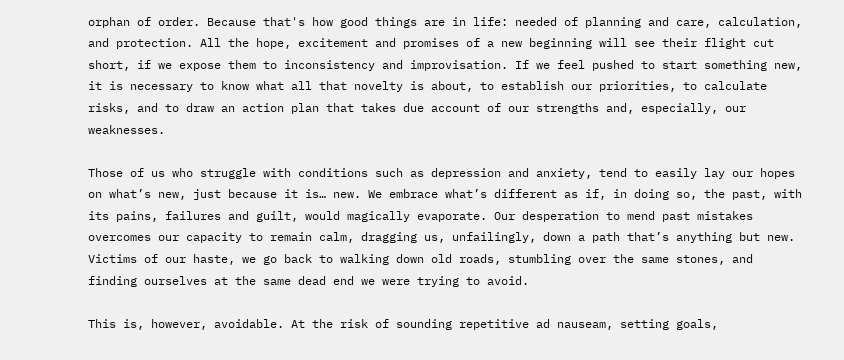orphan of order. Because that's how good things are in life: needed of planning and care, calculation, and protection. All the hope, excitement and promises of a new beginning will see their flight cut short, if we expose them to inconsistency and improvisation. If we feel pushed to start something new, it is necessary to know what all that novelty is about, to establish our priorities, to calculate risks, and to draw an action plan that takes due account of our strengths and, especially, our weaknesses.

Those of us who struggle with conditions such as depression and anxiety, tend to easily lay our hopes on what’s new, just because it is… new. We embrace what’s different as if, in doing so, the past, with its pains, failures and guilt, would magically evaporate. Our desperation to mend past mistakes overcomes our capacity to remain calm, dragging us, unfailingly, down a path that’s anything but new. Victims of our haste, we go back to walking down old roads, stumbling over the same stones, and finding ourselves at the same dead end we were trying to avoid.

This is, however, avoidable. At the risk of sounding repetitive ad nauseam, setting goals,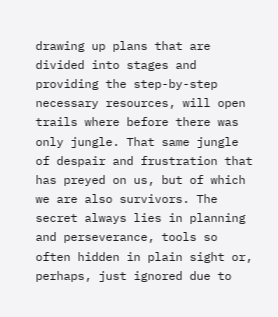drawing up plans that are divided into stages and providing the step-by-step necessary resources, will open trails where before there was only jungle. That same jungle of despair and frustration that has preyed on us, but of which we are also survivors. The secret always lies in planning and perseverance, tools so often hidden in plain sight or, perhaps, just ignored due to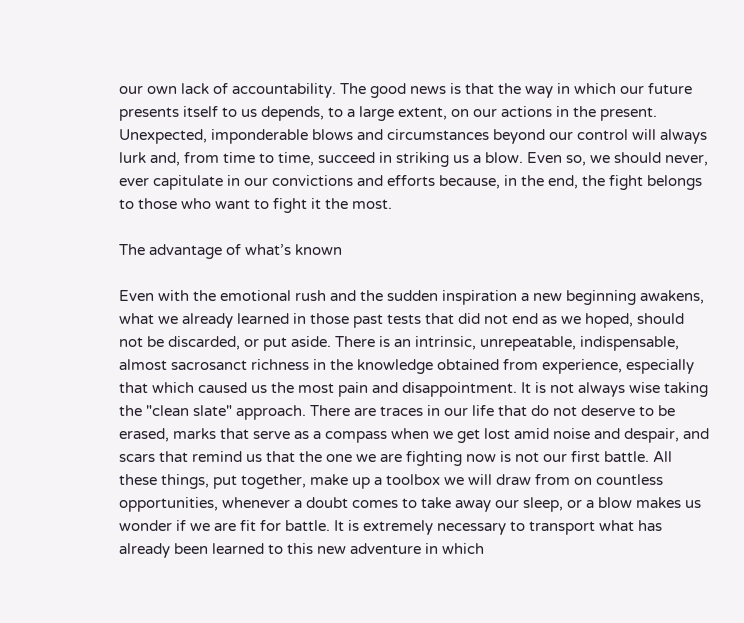our own lack of accountability. The good news is that the way in which our future presents itself to us depends, to a large extent, on our actions in the present. Unexpected, imponderable blows and circumstances beyond our control will always lurk and, from time to time, succeed in striking us a blow. Even so, we should never, ever capitulate in our convictions and efforts because, in the end, the fight belongs to those who want to fight it the most.

The advantage of what’s known

Even with the emotional rush and the sudden inspiration a new beginning awakens, what we already learned in those past tests that did not end as we hoped, should not be discarded, or put aside. There is an intrinsic, unrepeatable, indispensable, almost sacrosanct richness in the knowledge obtained from experience, especially that which caused us the most pain and disappointment. It is not always wise taking the "clean slate" approach. There are traces in our life that do not deserve to be erased, marks that serve as a compass when we get lost amid noise and despair, and scars that remind us that the one we are fighting now is not our first battle. All these things, put together, make up a toolbox we will draw from on countless opportunities, whenever a doubt comes to take away our sleep, or a blow makes us wonder if we are fit for battle. It is extremely necessary to transport what has already been learned to this new adventure in which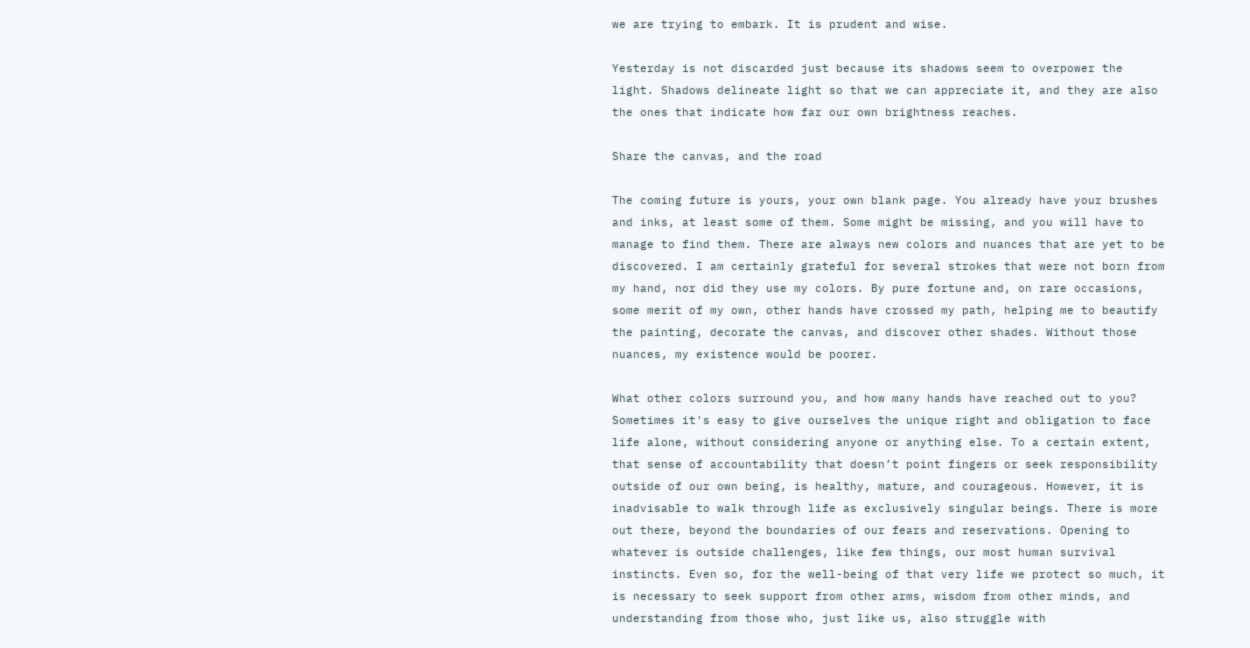we are trying to embark. It is prudent and wise.

Yesterday is not discarded just because its shadows seem to overpower the light. Shadows delineate light so that we can appreciate it, and they are also the ones that indicate how far our own brightness reaches.

Share the canvas, and the road

The coming future is yours, your own blank page. You already have your brushes and inks, at least some of them. Some might be missing, and you will have to manage to find them. There are always new colors and nuances that are yet to be discovered. I am certainly grateful for several strokes that were not born from my hand, nor did they use my colors. By pure fortune and, on rare occasions, some merit of my own, other hands have crossed my path, helping me to beautify the painting, decorate the canvas, and discover other shades. Without those nuances, my existence would be poorer.

What other colors surround you, and how many hands have reached out to you? Sometimes it's easy to give ourselves the unique right and obligation to face life alone, without considering anyone or anything else. To a certain extent, that sense of accountability that doesn’t point fingers or seek responsibility outside of our own being, is healthy, mature, and courageous. However, it is inadvisable to walk through life as exclusively singular beings. There is more out there, beyond the boundaries of our fears and reservations. Opening to whatever is outside challenges, like few things, our most human survival instincts. Even so, for the well-being of that very life we protect so much, it is necessary to seek support from other arms, wisdom from other minds, and understanding from those who, just like us, also struggle with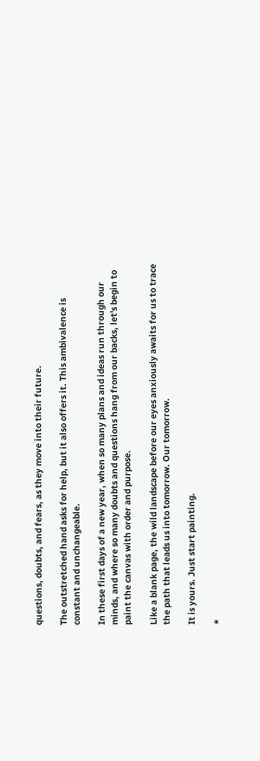questions, doubts, and fears, as they move into their future.

The outstretched hand asks for help, but it also offers it. This ambivalence is constant and unchangeable.

In these first days of a new year, when so many plans and ideas run through our minds, and where so many doubts and questions hang from our backs, let's begin to paint the canvas with order and purpose.

Like a blank page, the wild landscape before our eyes anxiously awaits for us to trace the path that leads us into tomorrow. Our tomorrow.

It is yours. Just start painting.

*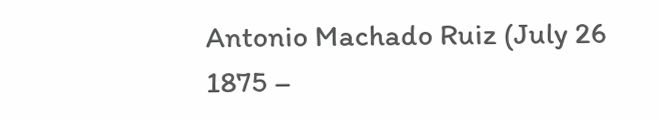Antonio Machado Ruiz (July 26 1875 –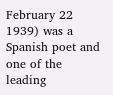February 22 1939) was a Spanish poet and one of the leading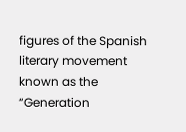figures of the Spanish literary movement known as the “Generation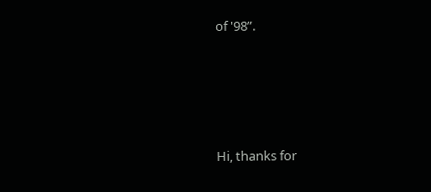of '98”.




Hi, thanks for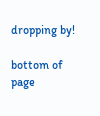dropping by!

bottom of page